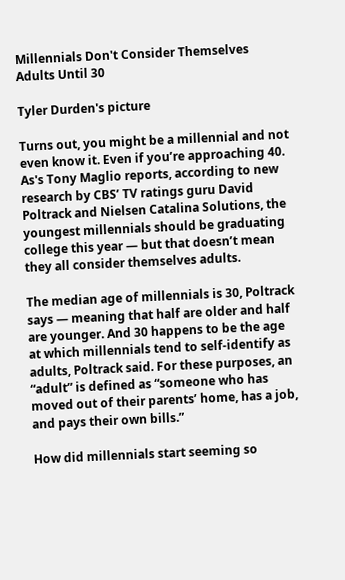Millennials Don't Consider Themselves Adults Until 30

Tyler Durden's picture

Turns out, you might be a millennial and not even know it. Even if you’re approaching 40. As's Tony Maglio reports, according to new research by CBS’ TV ratings guru David Poltrack and Nielsen Catalina Solutions, the youngest millennials should be graduating college this year — but that doesn’t mean they all consider themselves adults.

The median age of millennials is 30, Poltrack says — meaning that half are older and half are younger. And 30 happens to be the age at which millennials tend to self-identify as adults, Poltrack said. For these purposes, an “adult” is defined as “someone who has moved out of their parents’ home, has a job, and pays their own bills.”

How did millennials start seeming so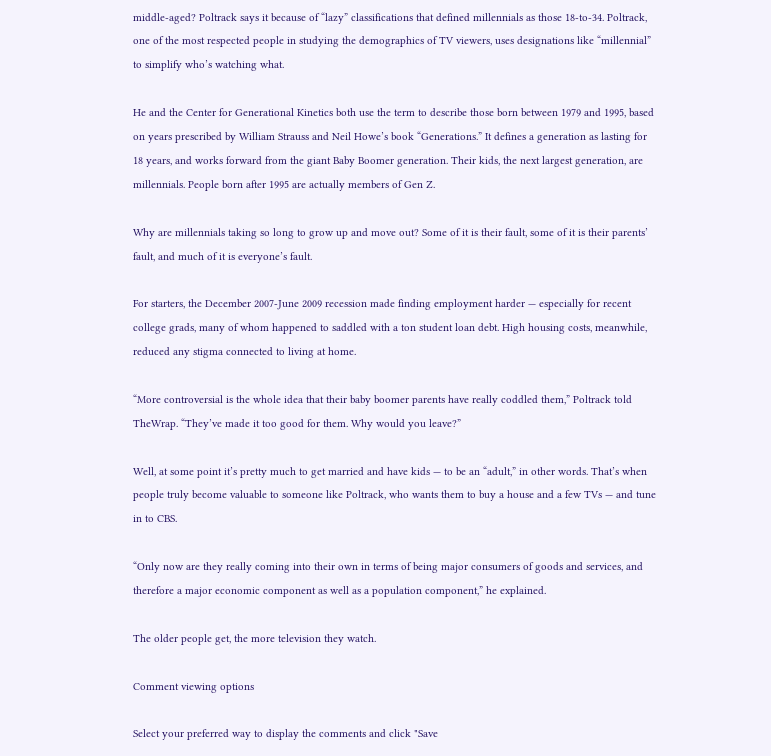middle-aged? Poltrack says it because of “lazy” classifications that defined millennials as those 18-to-34. Poltrack, one of the most respected people in studying the demographics of TV viewers, uses designations like “millennial” to simplify who’s watching what.

He and the Center for Generational Kinetics both use the term to describe those born between 1979 and 1995, based on years prescribed by William Strauss and Neil Howe’s book “Generations.” It defines a generation as lasting for 18 years, and works forward from the giant Baby Boomer generation. Their kids, the next largest generation, are millennials. People born after 1995 are actually members of Gen Z.

Why are millennials taking so long to grow up and move out? Some of it is their fault, some of it is their parents’ fault, and much of it is everyone’s fault.

For starters, the December 2007-June 2009 recession made finding employment harder — especially for recent college grads, many of whom happened to saddled with a ton student loan debt. High housing costs, meanwhile, reduced any stigma connected to living at home.

“More controversial is the whole idea that their baby boomer parents have really coddled them,” Poltrack told TheWrap. “They’ve made it too good for them. Why would you leave?”

Well, at some point it’s pretty much to get married and have kids — to be an “adult,” in other words. That’s when people truly become valuable to someone like Poltrack, who wants them to buy a house and a few TVs — and tune in to CBS.

“Only now are they really coming into their own in terms of being major consumers of goods and services, and therefore a major economic component as well as a population component,” he explained.

The older people get, the more television they watch.

Comment viewing options

Select your preferred way to display the comments and click "Save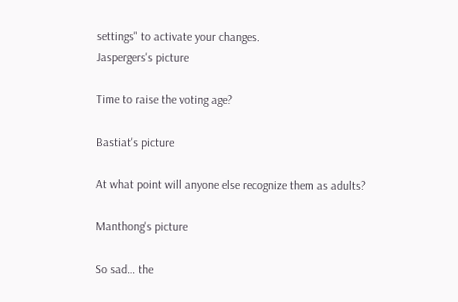settings" to activate your changes.
Jaspergers's picture

Time to raise the voting age?

Bastiat's picture

At what point will anyone else recognize them as adults?

Manthong's picture

So sad… the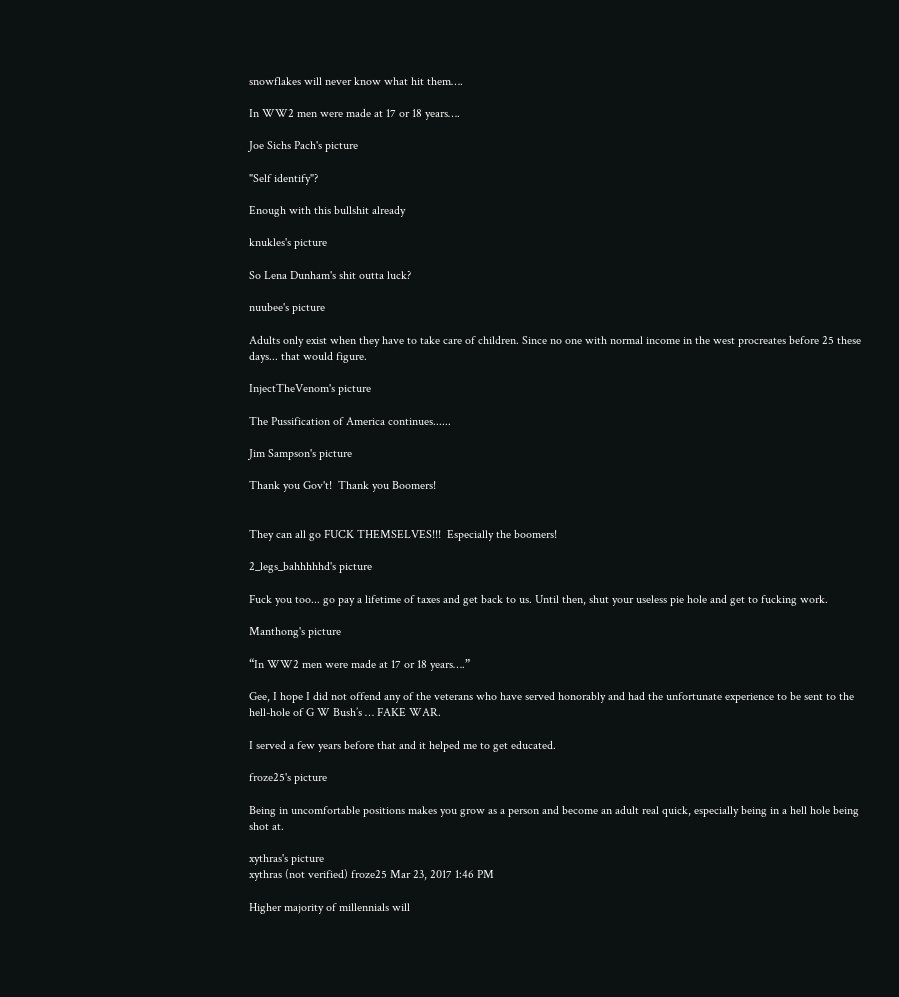snowflakes will never know what hit them….

In WW2 men were made at 17 or 18 years….

Joe Sichs Pach's picture

"Self identify"?

Enough with this bullshit already

knukles's picture

So Lena Dunham's shit outta luck?

nuubee's picture

Adults only exist when they have to take care of children. Since no one with normal income in the west procreates before 25 these days... that would figure.

InjectTheVenom's picture

The Pussification of America continues......

Jim Sampson's picture

Thank you Gov't!  Thank you Boomers!


They can all go FUCK THEMSELVES!!!  Especially the boomers!

2_legs_bahhhhhd's picture

Fuck you too... go pay a lifetime of taxes and get back to us. Until then, shut your useless pie hole and get to fucking work.

Manthong's picture

“In WW2 men were made at 17 or 18 years….”

Gee, I hope I did not offend any of the veterans who have served honorably and had the unfortunate experience to be sent to the hell-hole of G W Bush’s … FAKE WAR.

I served a few years before that and it helped me to get educated.

froze25's picture

Being in uncomfortable positions makes you grow as a person and become an adult real quick, especially being in a hell hole being shot at.

xythras's picture
xythras (not verified) froze25 Mar 23, 2017 1:46 PM

Higher majority of millennials will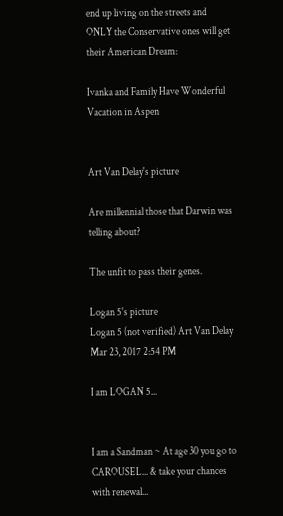end up living on the streets and ONLY the Conservative ones will get their American Dream:

Ivanka and Family Have Wonderful Vacation in Aspen


Art Van Delay's picture

Are millennial those that Darwin was telling about?

The unfit to pass their genes.

Logan 5's picture
Logan 5 (not verified) Art Van Delay Mar 23, 2017 2:54 PM

I am LOGAN 5...


I am a Sandman ~ At age 30 you go to CAROUSEL... & take your chances with renewal...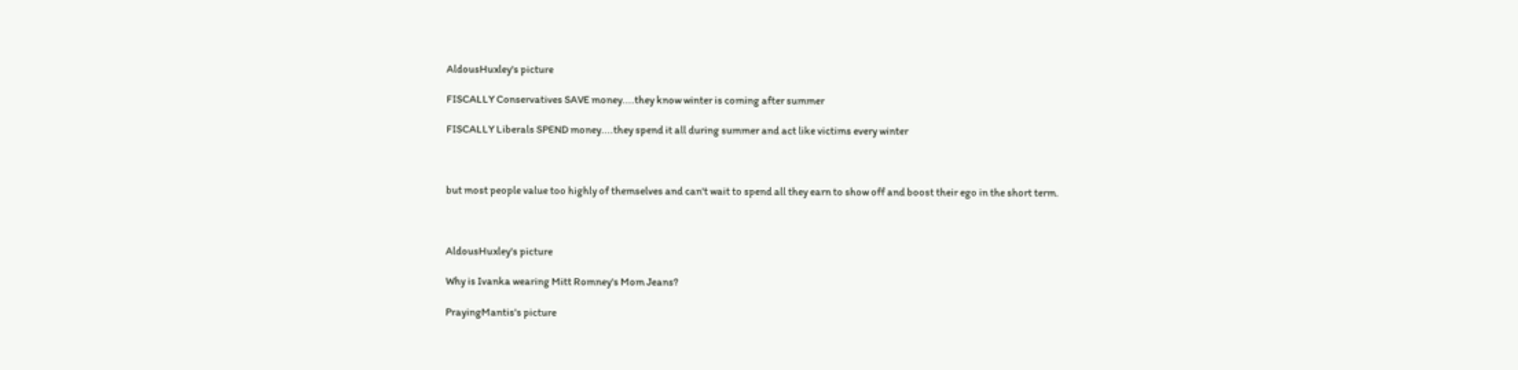AldousHuxley's picture

FISCALLY Conservatives SAVE money....they know winter is coming after summer

FISCALLY Liberals SPEND money....they spend it all during summer and act like victims every winter



but most people value too highly of themselves and can't wait to spend all they earn to show off and boost their ego in the short term.



AldousHuxley's picture

Why is Ivanka wearing Mitt Romney's Mom Jeans?

PrayingMantis's picture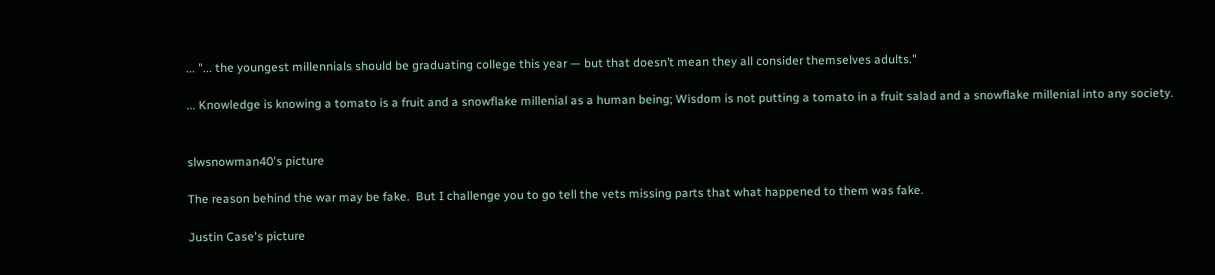... "... the youngest millennials should be graduating college this year — but that doesn’t mean they all consider themselves adults."

... Knowledge is knowing a tomato is a fruit and a snowflake millenial as a human being; Wisdom is not putting a tomato in a fruit salad and a snowflake millenial into any society.


slwsnowman40's picture

The reason behind the war may be fake.  But I challenge you to go tell the vets missing parts that what happened to them was fake.

Justin Case's picture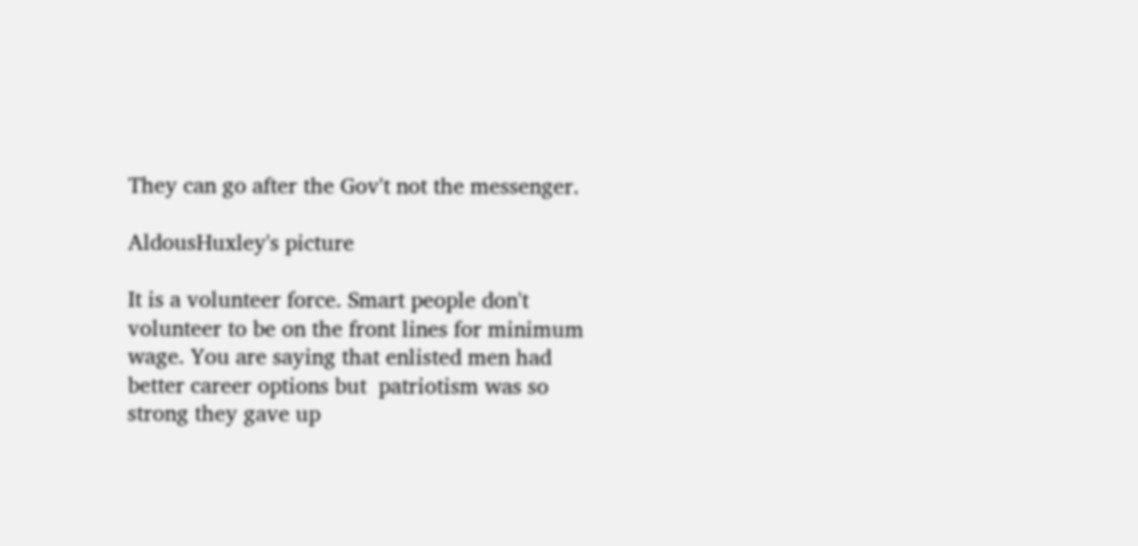They can go after the Gov't not the messenger.

AldousHuxley's picture

It is a volunteer force. Smart people don't volunteer to be on the front lines for minimum wage. You are saying that enlisted men had better career options but  patriotism was so strong they gave up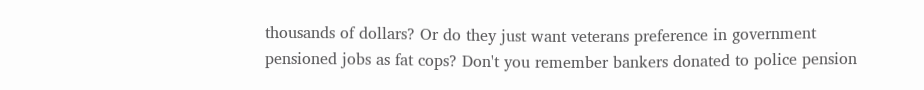thousands of dollars? Or do they just want veterans preference in government pensioned jobs as fat cops? Don't you remember bankers donated to police pension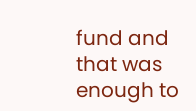fund and that was enough to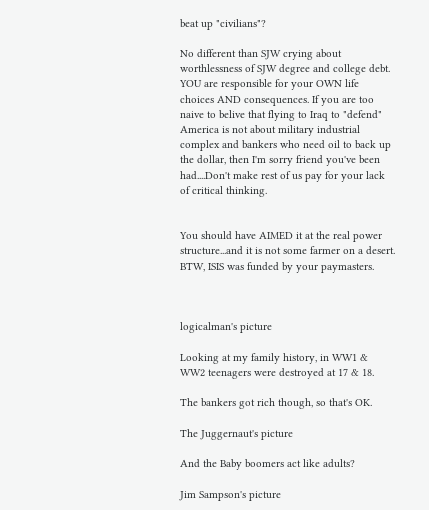beat up "civilians"?

No different than SJW crying about worthlessness of SJW degree and college debt. YOU are responsible for your OWN life choices AND consequences. If you are too naive to belive that flying to Iraq to "defend" America is not about military industrial complex and bankers who need oil to back up the dollar, then I'm sorry friend you've been had....Don't make rest of us pay for your lack of critical thinking.


You should have AIMED it at the real power structure...and it is not some farmer on a desert. BTW, ISIS was funded by your paymasters.



logicalman's picture

Looking at my family history, in WW1 & WW2 teenagers were destroyed at 17 & 18.

The bankers got rich though, so that's OK.

The Juggernaut's picture

And the Baby boomers act like adults?

Jim Sampson's picture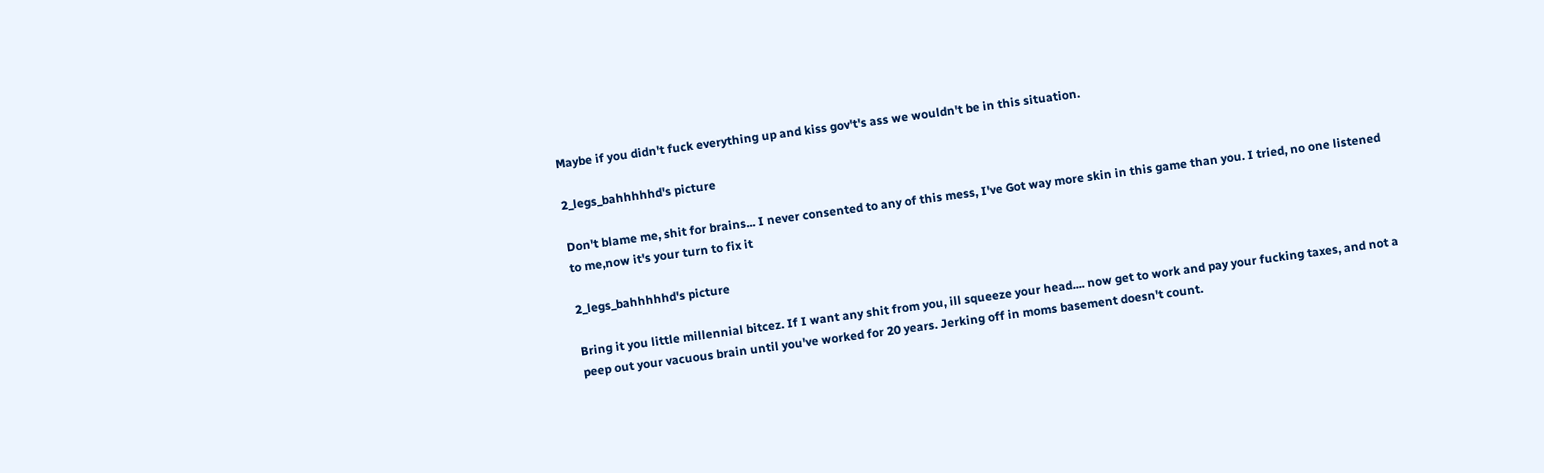Maybe if you didn't fuck everything up and kiss gov't's ass we wouldn't be in this situation.

2_legs_bahhhhhd's picture

Don't blame me, shit for brains... I never consented to any of this mess, I've Got way more skin in this game than you. I tried, no one listened to me,now it's your turn to fix it

2_legs_bahhhhhd's picture

Bring it you little millennial bitcez. If I want any shit from you, ill squeeze your head.... now get to work and pay your fucking taxes, and not a peep out your vacuous brain until you've worked for 20 years. Jerking off in moms basement doesn't count.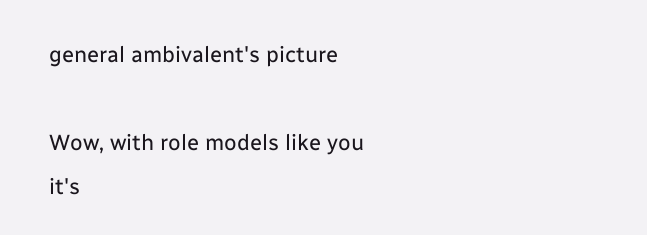general ambivalent's picture

Wow, with role models like you it's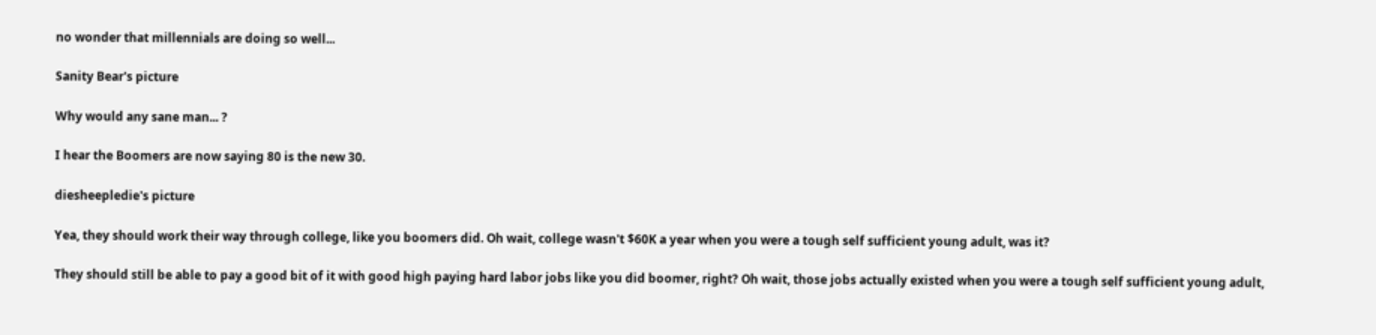no wonder that millennials are doing so well...

Sanity Bear's picture

Why would any sane man... ?

I hear the Boomers are now saying 80 is the new 30.

diesheepledie's picture

Yea, they should work their way through college, like you boomers did. Oh wait, college wasn't $60K a year when you were a tough self sufficient young adult, was it?

They should still be able to pay a good bit of it with good high paying hard labor jobs like you did boomer, right? Oh wait, those jobs actually existed when you were a tough self sufficient young adult,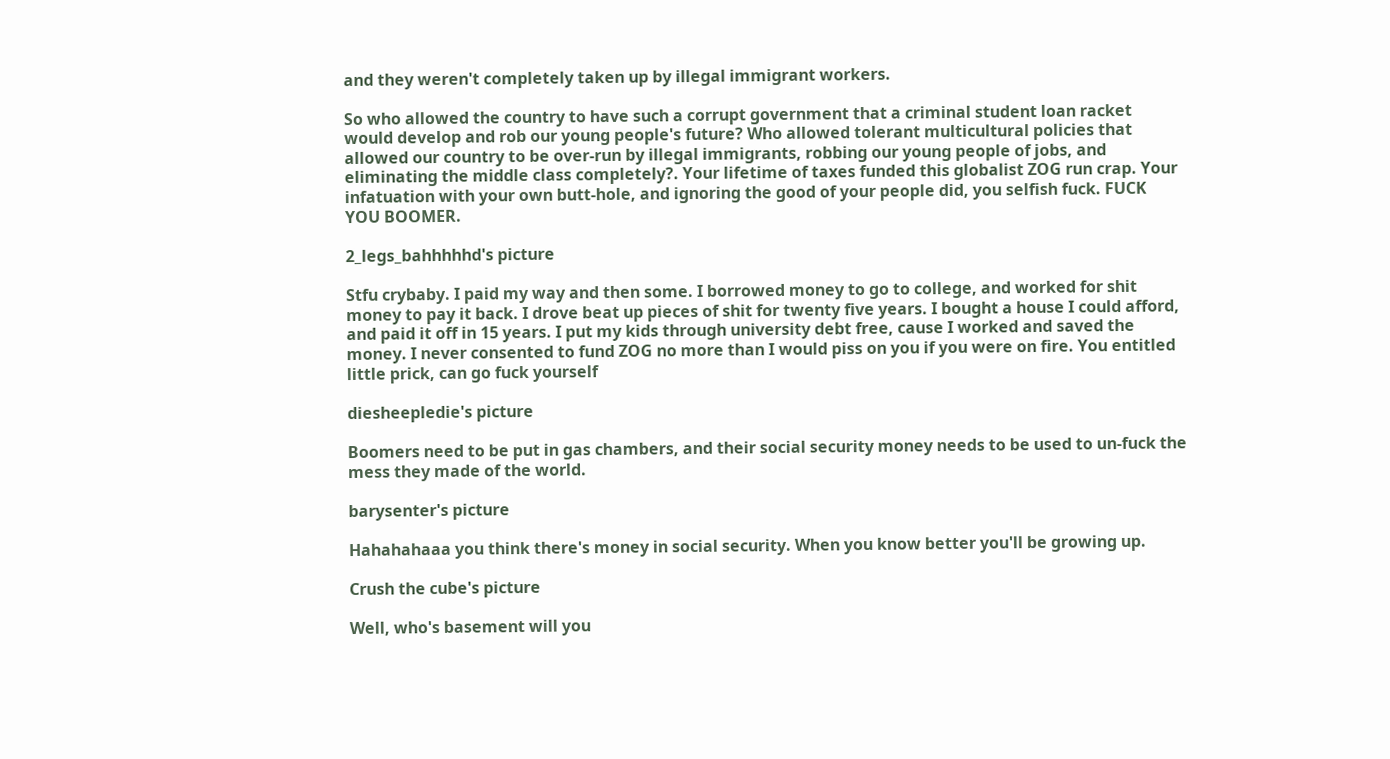and they weren't completely taken up by illegal immigrant workers.

So who allowed the country to have such a corrupt government that a criminal student loan racket would develop and rob our young people's future? Who allowed tolerant multicultural policies that allowed our country to be over-run by illegal immigrants, robbing our young people of jobs, and eliminating the middle class completely?. Your lifetime of taxes funded this globalist ZOG run crap. Your infatuation with your own butt-hole, and ignoring the good of your people did, you selfish fuck. FUCK YOU BOOMER.

2_legs_bahhhhhd's picture

Stfu crybaby. I paid my way and then some. I borrowed money to go to college, and worked for shit money to pay it back. I drove beat up pieces of shit for twenty five years. I bought a house I could afford, and paid it off in 15 years. I put my kids through university debt free, cause I worked and saved the money. I never consented to fund ZOG no more than I would piss on you if you were on fire. You entitled little prick, can go fuck yourself

diesheepledie's picture

Boomers need to be put in gas chambers, and their social security money needs to be used to un-fuck the mess they made of the world.

barysenter's picture

Hahahahaaa you think there's money in social security. When you know better you'll be growing up.

Crush the cube's picture

Well, who's basement will you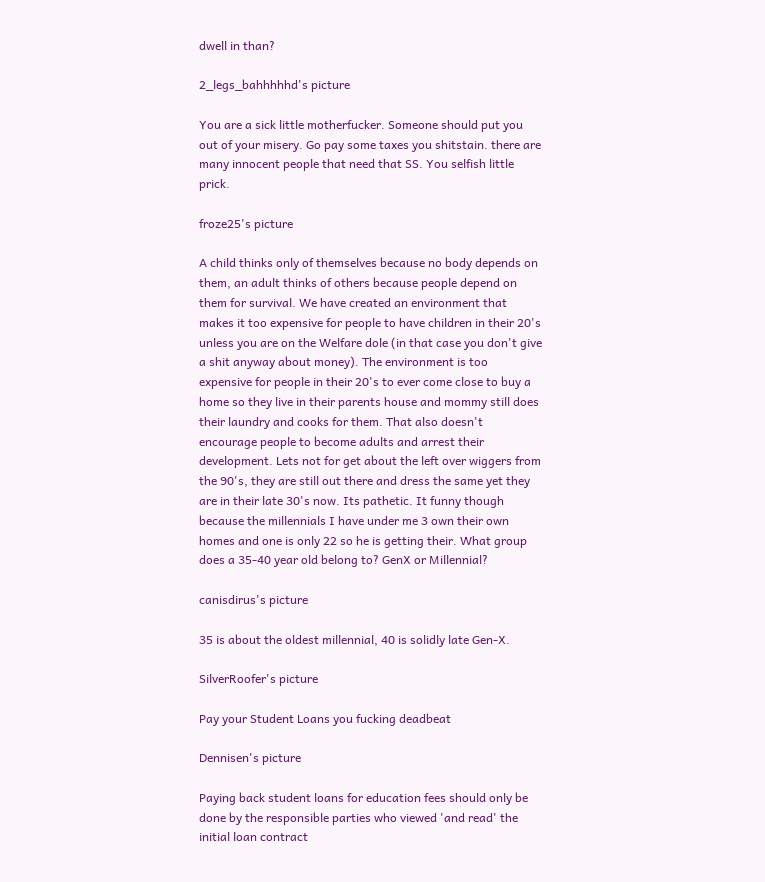dwell in than?

2_legs_bahhhhhd's picture

You are a sick little motherfucker. Someone should put you out of your misery. Go pay some taxes you shitstain. there are many innocent people that need that SS. You selfish little prick.

froze25's picture

A child thinks only of themselves because no body depends on them, an adult thinks of others because people depend on them for survival. We have created an environment that makes it too expensive for people to have children in their 20's unless you are on the Welfare dole (in that case you don't give a shit anyway about money). The environment is too expensive for people in their 20's to ever come close to buy a home so they live in their parents house and mommy still does their laundry and cooks for them. That also doesn't encourage people to become adults and arrest their development. Lets not for get about the left over wiggers from the 90's, they are still out there and dress the same yet they are in their late 30's now. Its pathetic. It funny though because the millennials I have under me 3 own their own homes and one is only 22 so he is getting their. What group does a 35-40 year old belong to? GenX or Millennial?

canisdirus's picture

35 is about the oldest millennial, 40 is solidly late Gen-X.

SilverRoofer's picture

Pay your Student Loans you fucking deadbeat

Dennisen's picture

Paying back student loans for education fees should only be done by the responsible parties who viewed 'and read' the initial loan contract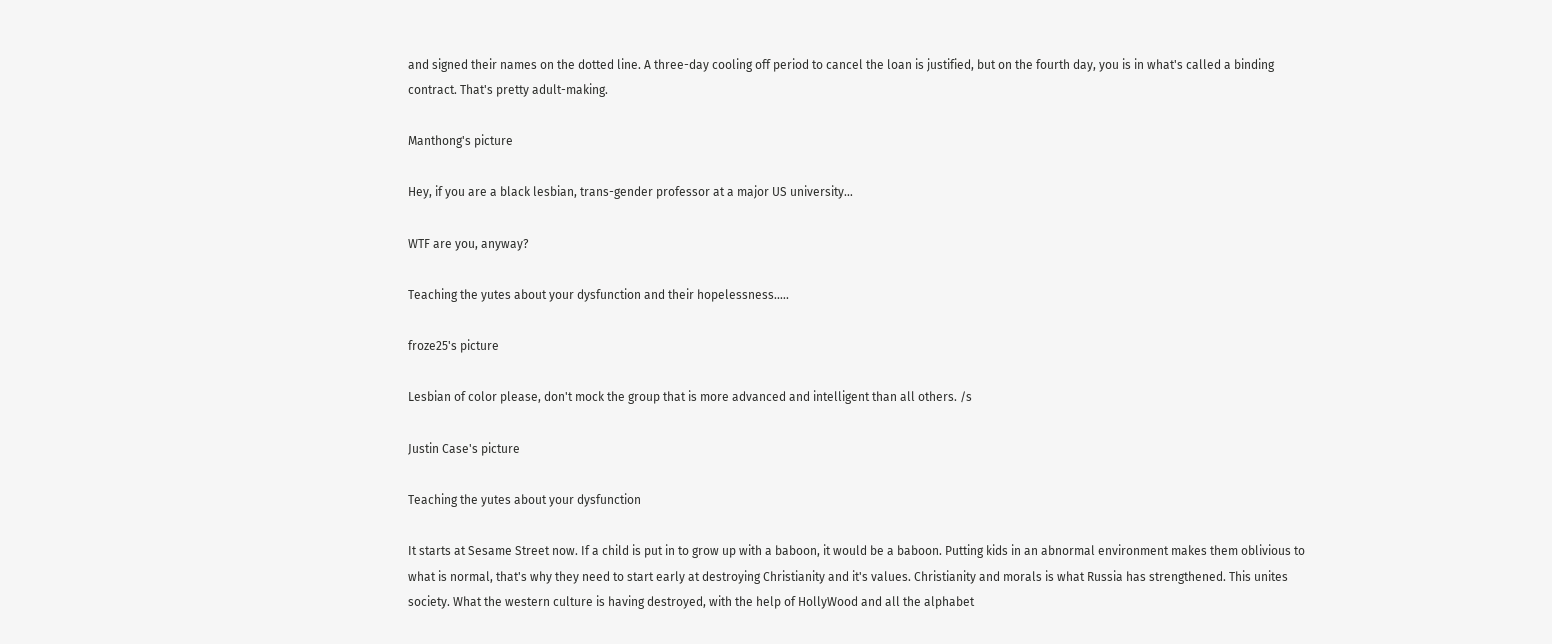and signed their names on the dotted line. A three-day cooling off period to cancel the loan is justified, but on the fourth day, you is in what's called a binding contract. That's pretty adult-making.

Manthong's picture

Hey, if you are a black lesbian, trans-gender professor at a major US university…

WTF are you, anyway?

Teaching the yutes about your dysfunction and their hopelessness.….

froze25's picture

Lesbian of color please, don't mock the group that is more advanced and intelligent than all others. /s

Justin Case's picture

Teaching the yutes about your dysfunction

It starts at Sesame Street now. If a child is put in to grow up with a baboon, it would be a baboon. Putting kids in an abnormal environment makes them oblivious to what is normal, that's why they need to start early at destroying Christianity and it's values. Christianity and morals is what Russia has strengthened. This unites society. What the western culture is having destroyed, with the help of HollyWood and all the alphabet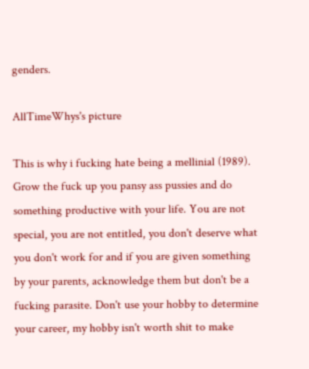genders.

AllTimeWhys's picture

This is why i fucking hate being a mellinial (1989). Grow the fuck up you pansy ass pussies and do something productive with your life. You are not special, you are not entitled, you don't deserve what you don't work for and if you are given something by your parents, acknowledge them but don't be a fucking parasite. Don't use your hobby to determine your career, my hobby isn't worth shit to make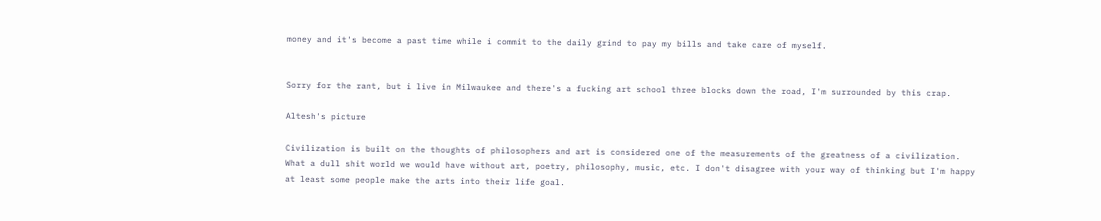money and it's become a past time while i commit to the daily grind to pay my bills and take care of myself.


Sorry for the rant, but i live in Milwaukee and there's a fucking art school three blocks down the road, I'm surrounded by this crap.

Altesh's picture

Civilization is built on the thoughts of philosophers and art is considered one of the measurements of the greatness of a civilization. What a dull shit world we would have without art, poetry, philosophy, music, etc. I don't disagree with your way of thinking but I'm happy at least some people make the arts into their life goal.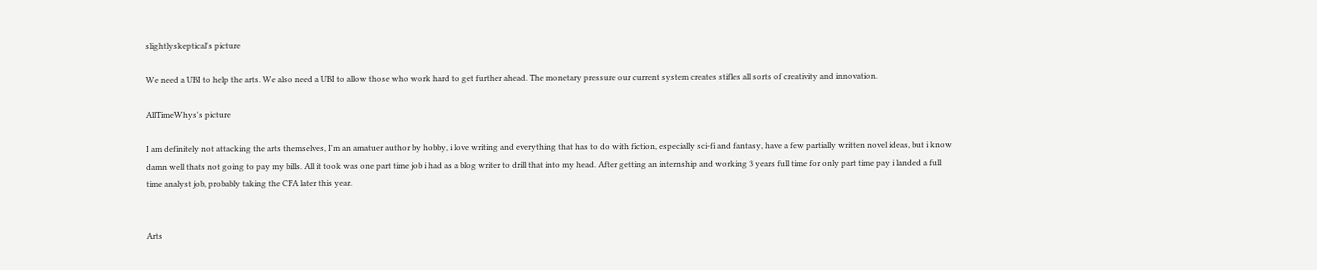slightlyskeptical's picture

We need a UBI to help the arts. We also need a UBI to allow those who work hard to get further ahead. The monetary pressure our current system creates stifles all sorts of creativity and innovation.

AllTimeWhys's picture

I am definitely not attacking the arts themselves, I'm an amatuer author by hobby, i love writing and everything that has to do with fiction, especially sci-fi and fantasy, have a few partially written novel ideas, but i know damn well thats not going to pay my bills. All it took was one part time job i had as a blog writer to drill that into my head. After getting an internship and working 3 years full time for only part time pay i landed a full time analyst job, probably taking the CFA later this year.


Arts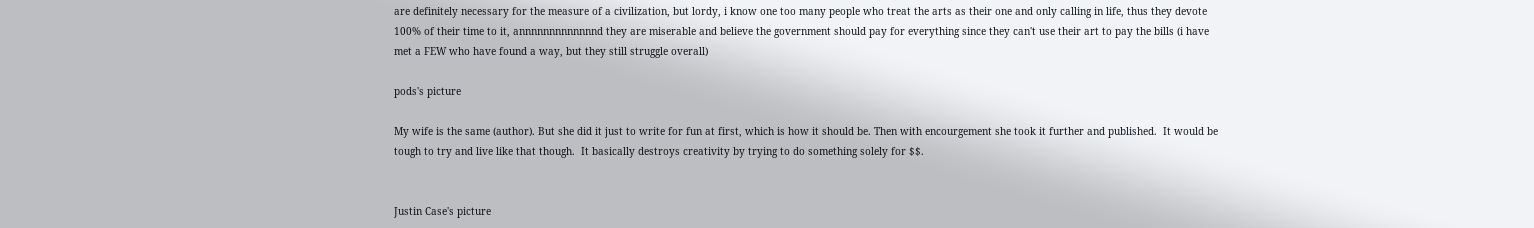are definitely necessary for the measure of a civilization, but lordy, i know one too many people who treat the arts as their one and only calling in life, thus they devote 100% of their time to it, annnnnnnnnnnnnd they are miserable and believe the government should pay for everything since they can't use their art to pay the bills (i have met a FEW who have found a way, but they still struggle overall)

pods's picture

My wife is the same (author). But she did it just to write for fun at first, which is how it should be. Then with encourgement she took it further and published.  It would be tough to try and live like that though.  It basically destroys creativity by trying to do something solely for $$.


Justin Case's picture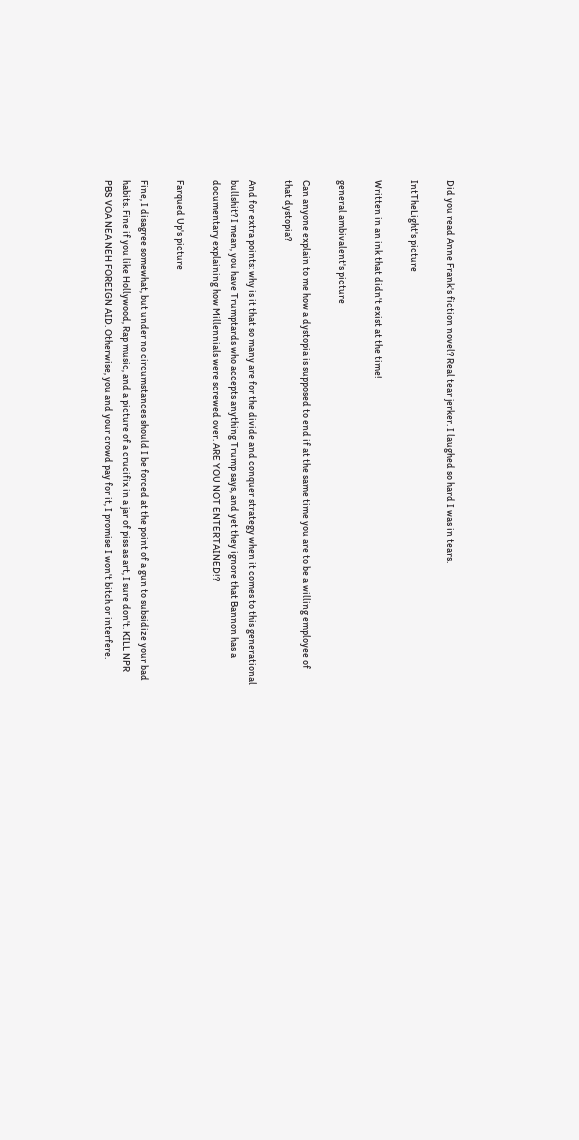Did you read Anne Frank's fiction novel? Real tear jerker. I laughed so hard I was in tears.

IntTheLight's picture

Written in an ink that didn't exist at the time!

general ambivalent's picture

Can anyone explain to me how a dystopia is supposed to end if at the same time you are to be a willing employee of that dystopia?

And for extra points: why is it that so many are for the divide and conquer strategy when it comes to this generational bullshit? I mean, you have Trumptards who accepts anything Trump says, and yet they ignore that Bannon has a documentary explaining how Millennials were screwed over. ARE YOU NOT ENTERTAINED!?

Farqued Up's picture

Fine, I disagree somewhat, but under no circumstances should I be forced at the point of a gun to subsidize your bad habits. Fine if you like Hollywood, Rap music, and a picture of a crucifix in a jar of piss as art, I sure don't. KILL NPR PBS VOA NEA NEH FOREIGN AID. Otherwise, you and your crowd pay for it, I promise I won't bitch or interfere.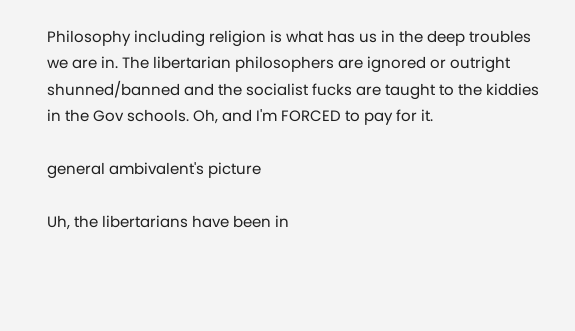Philosophy including religion is what has us in the deep troubles we are in. The libertarian philosophers are ignored or outright shunned/banned and the socialist fucks are taught to the kiddies in the Gov schools. Oh, and I'm FORCED to pay for it.

general ambivalent's picture

Uh, the libertarians have been in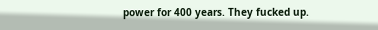power for 400 years. They fucked up.